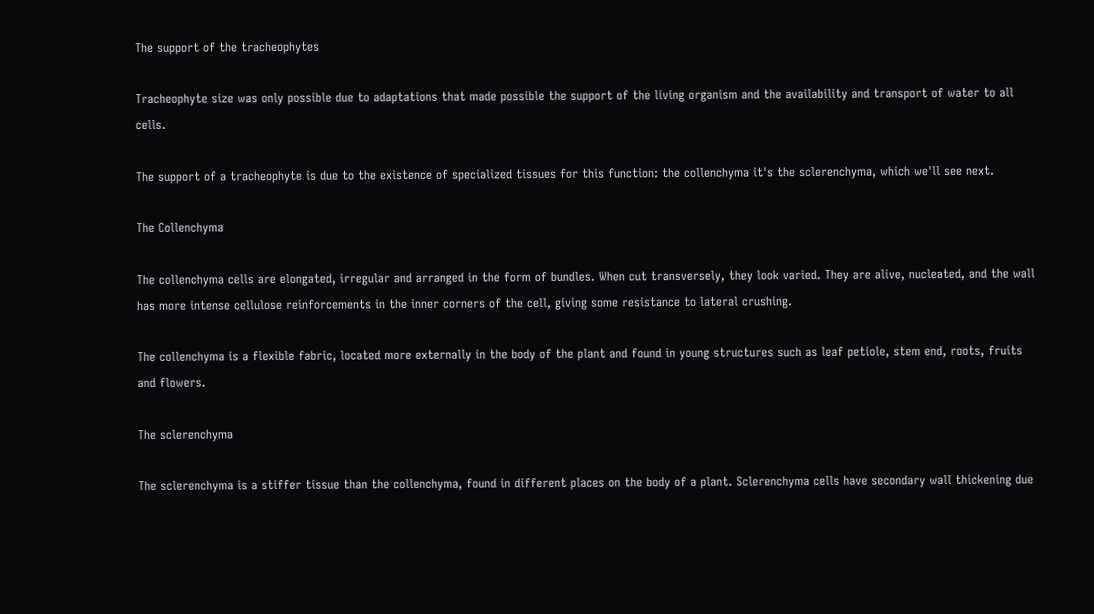The support of the tracheophytes

Tracheophyte size was only possible due to adaptations that made possible the support of the living organism and the availability and transport of water to all cells.

The support of a tracheophyte is due to the existence of specialized tissues for this function: the collenchyma it's the sclerenchyma, which we'll see next.

The Collenchyma

The collenchyma cells are elongated, irregular and arranged in the form of bundles. When cut transversely, they look varied. They are alive, nucleated, and the wall has more intense cellulose reinforcements in the inner corners of the cell, giving some resistance to lateral crushing.

The collenchyma is a flexible fabric, located more externally in the body of the plant and found in young structures such as leaf petiole, stem end, roots, fruits and flowers.

The sclerenchyma

The sclerenchyma is a stiffer tissue than the collenchyma, found in different places on the body of a plant. Sclerenchyma cells have secondary wall thickening due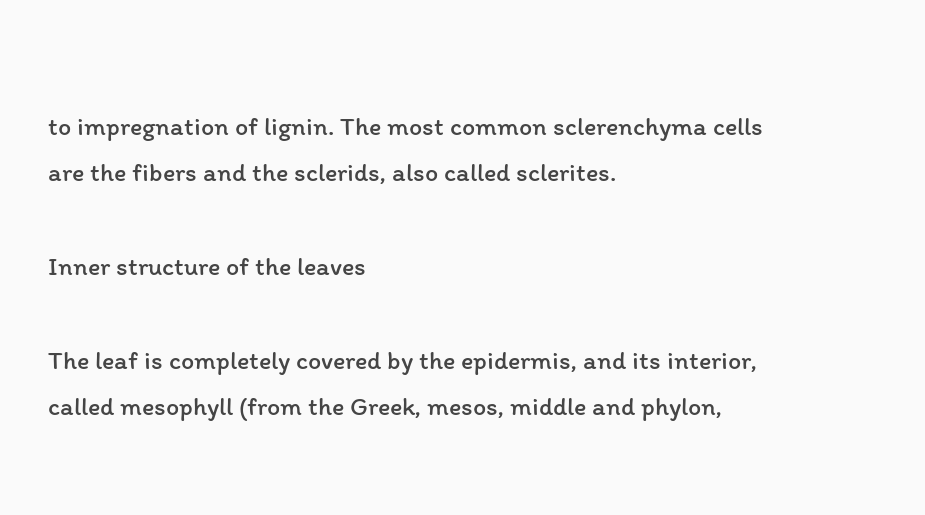to impregnation of lignin. The most common sclerenchyma cells are the fibers and the sclerids, also called sclerites.

Inner structure of the leaves

The leaf is completely covered by the epidermis, and its interior, called mesophyll (from the Greek, mesos, middle and phylon,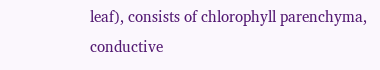leaf), consists of chlorophyll parenchyma, conductive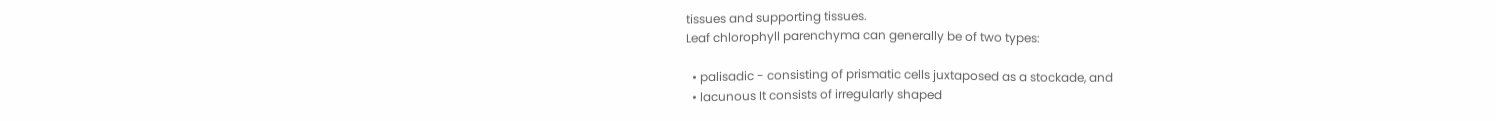tissues and supporting tissues.
Leaf chlorophyll parenchyma can generally be of two types:

  • palisadic - consisting of prismatic cells juxtaposed as a stockade, and
  • lacunous It consists of irregularly shaped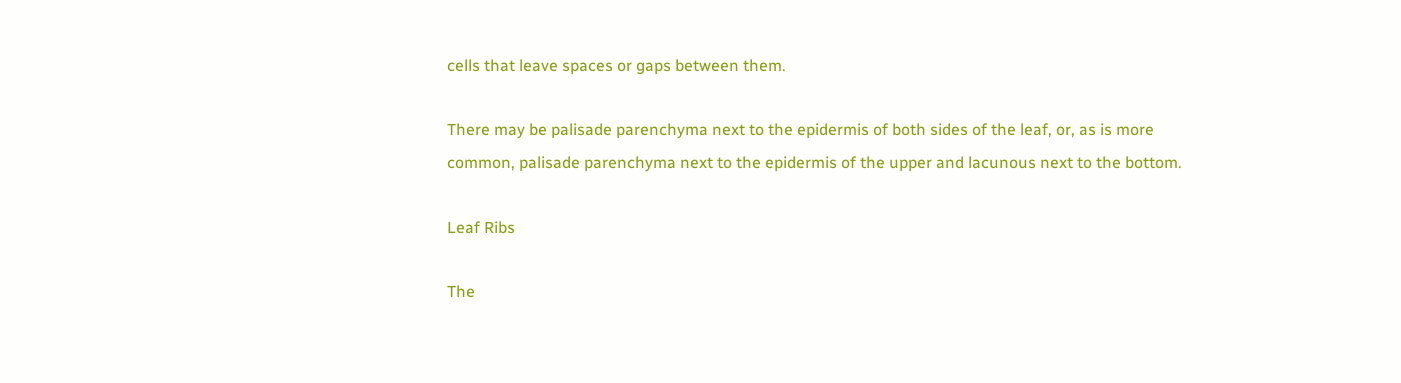cells that leave spaces or gaps between them.

There may be palisade parenchyma next to the epidermis of both sides of the leaf, or, as is more common, palisade parenchyma next to the epidermis of the upper and lacunous next to the bottom.

Leaf Ribs

The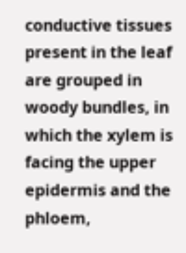conductive tissues present in the leaf are grouped in woody bundles, in which the xylem is facing the upper epidermis and the phloem,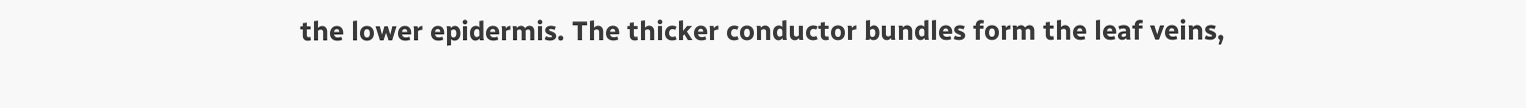the lower epidermis. The thicker conductor bundles form the leaf veins,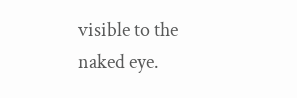visible to the naked eye.